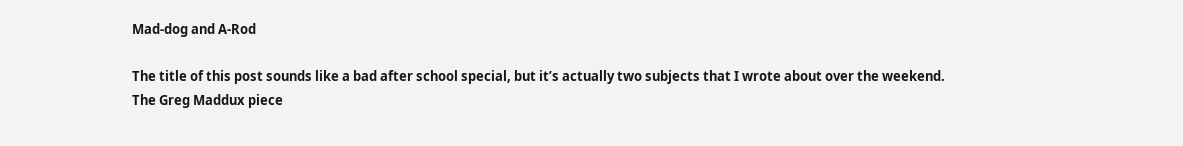Mad-dog and A-Rod

The title of this post sounds like a bad after school special, but it’s actually two subjects that I wrote about over the weekend. The Greg Maddux piece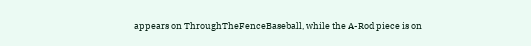appears on ThroughTheFenceBaseball, while the A-Rod piece is on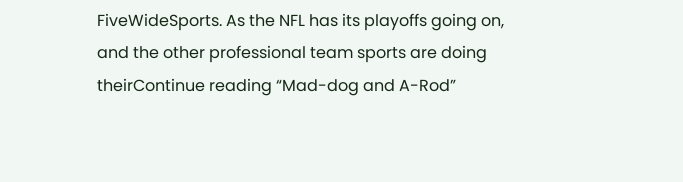FiveWideSports. As the NFL has its playoffs going on, and the other professional team sports are doing theirContinue reading “Mad-dog and A-Rod”